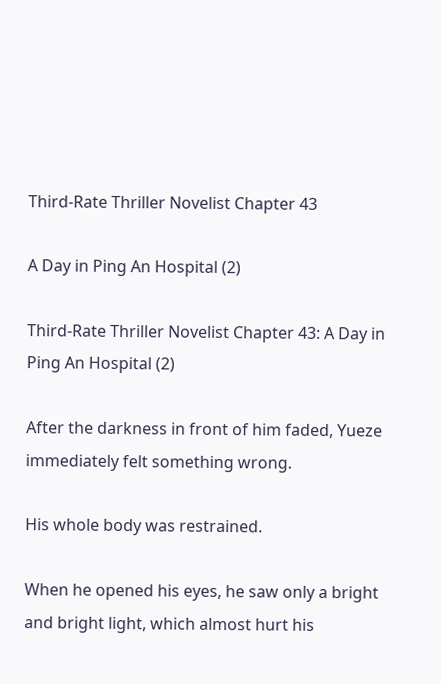Third-Rate Thriller Novelist Chapter 43

A Day in Ping An Hospital (2)

Third-Rate Thriller Novelist Chapter 43: A Day in Ping An Hospital (2)

After the darkness in front of him faded, Yueze immediately felt something wrong.

His whole body was restrained.

When he opened his eyes, he saw only a bright and bright light, which almost hurt his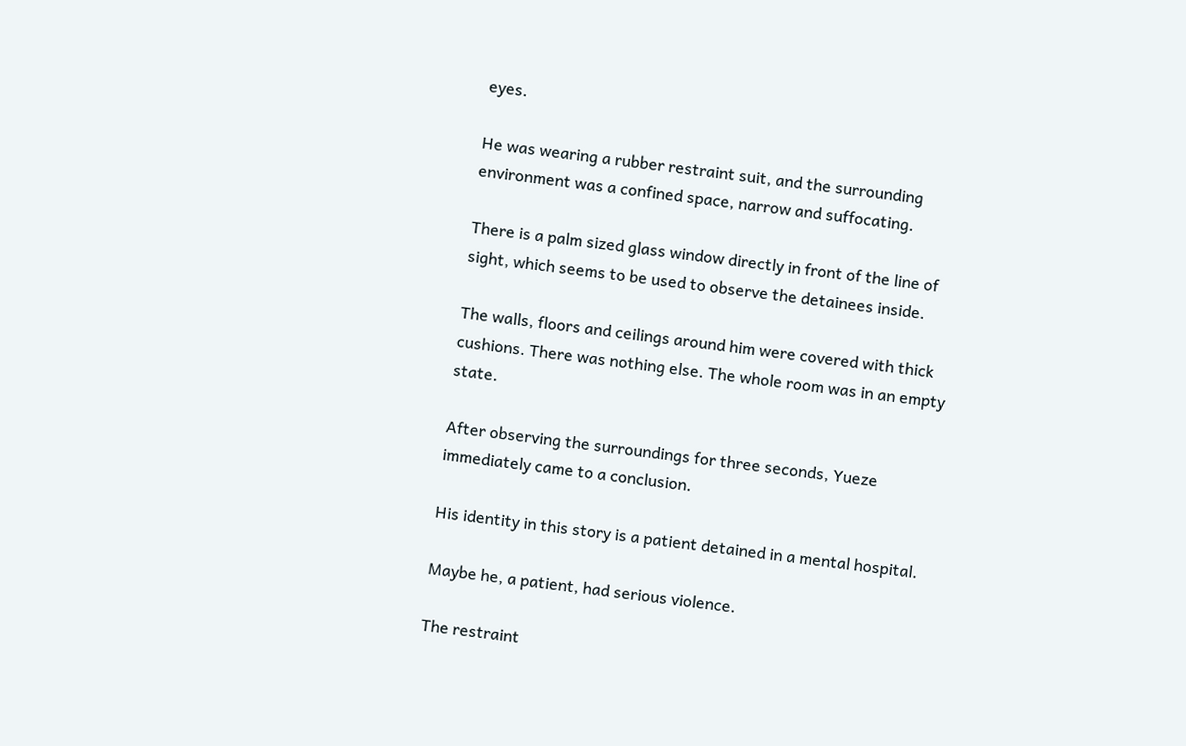eyes.

He was wearing a rubber restraint suit, and the surrounding environment was a confined space, narrow and suffocating.

There is a palm sized glass window directly in front of the line of sight, which seems to be used to observe the detainees inside.

The walls, floors and ceilings around him were covered with thick cushions. There was nothing else. The whole room was in an empty state.

After observing the surroundings for three seconds, Yueze immediately came to a conclusion.

His identity in this story is a patient detained in a mental hospital.

Maybe he, a patient, had serious violence.

The restraint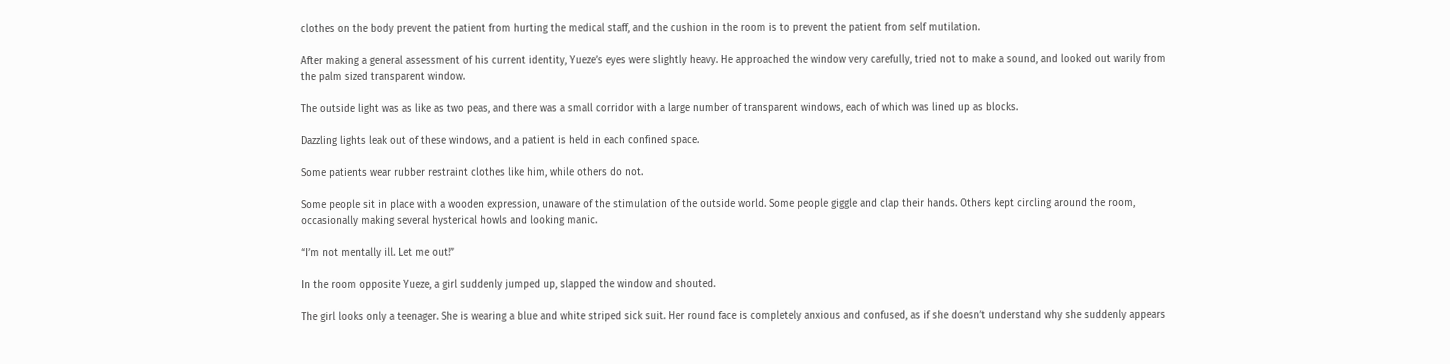clothes on the body prevent the patient from hurting the medical staff, and the cushion in the room is to prevent the patient from self mutilation.

After making a general assessment of his current identity, Yueze’s eyes were slightly heavy. He approached the window very carefully, tried not to make a sound, and looked out warily from the palm sized transparent window.

The outside light was as like as two peas, and there was a small corridor with a large number of transparent windows, each of which was lined up as blocks.

Dazzling lights leak out of these windows, and a patient is held in each confined space.

Some patients wear rubber restraint clothes like him, while others do not.

Some people sit in place with a wooden expression, unaware of the stimulation of the outside world. Some people giggle and clap their hands. Others kept circling around the room, occasionally making several hysterical howls and looking manic.

“I’m not mentally ill. Let me out!”

In the room opposite Yueze, a girl suddenly jumped up, slapped the window and shouted.

The girl looks only a teenager. She is wearing a blue and white striped sick suit. Her round face is completely anxious and confused, as if she doesn’t understand why she suddenly appears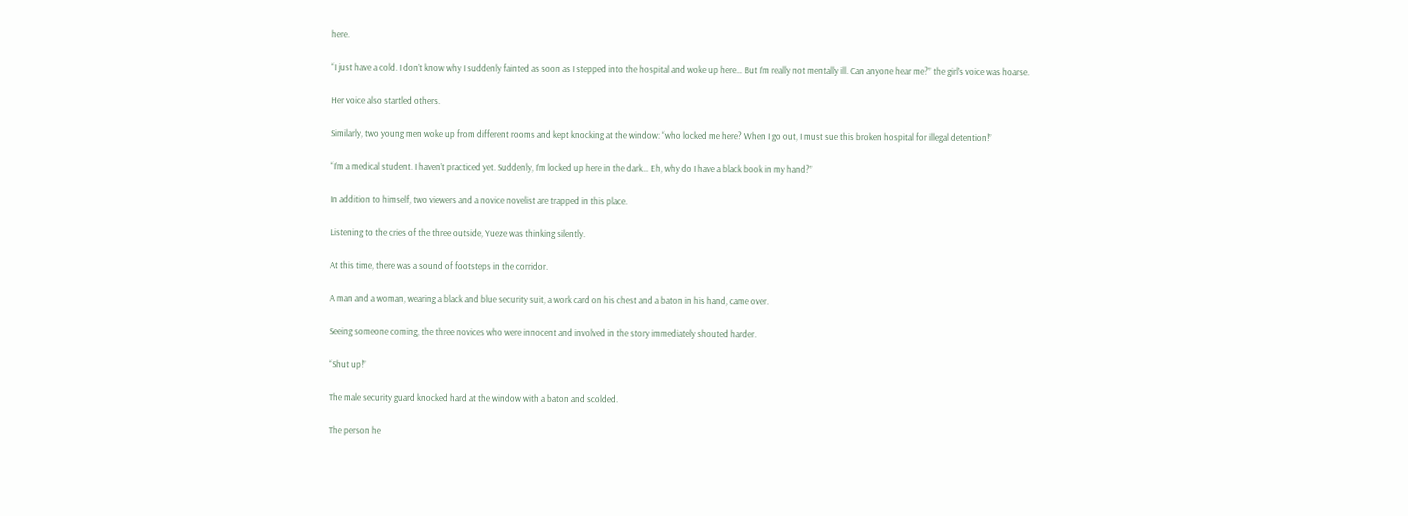here.

“I just have a cold. I don’t know why I suddenly fainted as soon as I stepped into the hospital and woke up here… But I’m really not mentally ill. Can anyone hear me?” the girl’s voice was hoarse.

Her voice also startled others.

Similarly, two young men woke up from different rooms and kept knocking at the window: “who locked me here? When I go out, I must sue this broken hospital for illegal detention!”

“I’m a medical student. I haven’t practiced yet. Suddenly, I’m locked up here in the dark… Eh, why do I have a black book in my hand?”

In addition to himself, two viewers and a novice novelist are trapped in this place.

Listening to the cries of the three outside, Yueze was thinking silently.

At this time, there was a sound of footsteps in the corridor.

A man and a woman, wearing a black and blue security suit, a work card on his chest and a baton in his hand, came over.

Seeing someone coming, the three novices who were innocent and involved in the story immediately shouted harder.

“Shut up!”

The male security guard knocked hard at the window with a baton and scolded.

The person he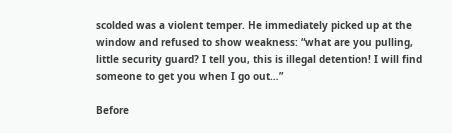scolded was a violent temper. He immediately picked up at the window and refused to show weakness: “what are you pulling, little security guard? I tell you, this is illegal detention! I will find someone to get you when I go out…”

Before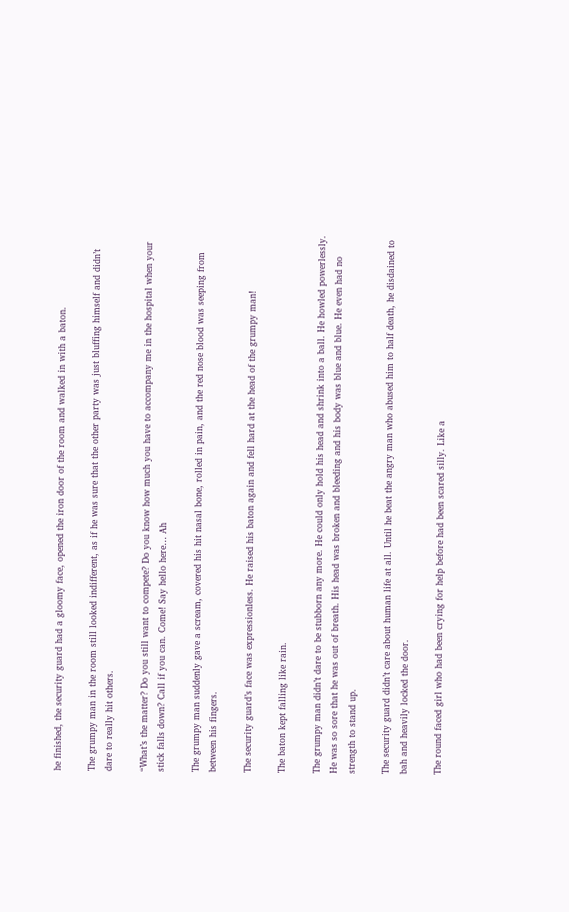he finished, the security guard had a gloomy face, opened the iron door of the room and walked in with a baton.

The grumpy man in the room still looked indifferent, as if he was sure that the other party was just bluffing himself and didn’t dare to really hit others.

“What’s the matter? Do you still want to compete? Do you know how much you have to accompany me in the hospital when your stick falls down? Call if you can. Come! Say hello here… Ah

The grumpy man suddenly gave a scream, covered his hit nasal bone, rolled in pain, and the red nose blood was seeping from between his fingers.

The security guard’s face was expressionless. He raised his baton again and fell hard at the head of the grumpy man!

The baton kept falling like rain.

The grumpy man didn’t dare to be stubborn any more. He could only hold his head and shrink into a ball. He howled powerlessly. He was so sore that he was out of breath. His head was broken and bleeding and his body was blue and blue. He even had no strength to stand up.

The security guard didn’t care about human life at all. Until he beat the angry man who abused him to half death, he disdained to bah and heavily locked the door.

The round faced girl who had been crying for help before had been scared silly. Like a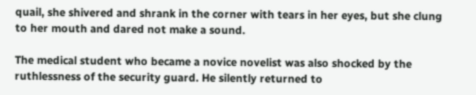quail, she shivered and shrank in the corner with tears in her eyes, but she clung to her mouth and dared not make a sound.

The medical student who became a novice novelist was also shocked by the ruthlessness of the security guard. He silently returned to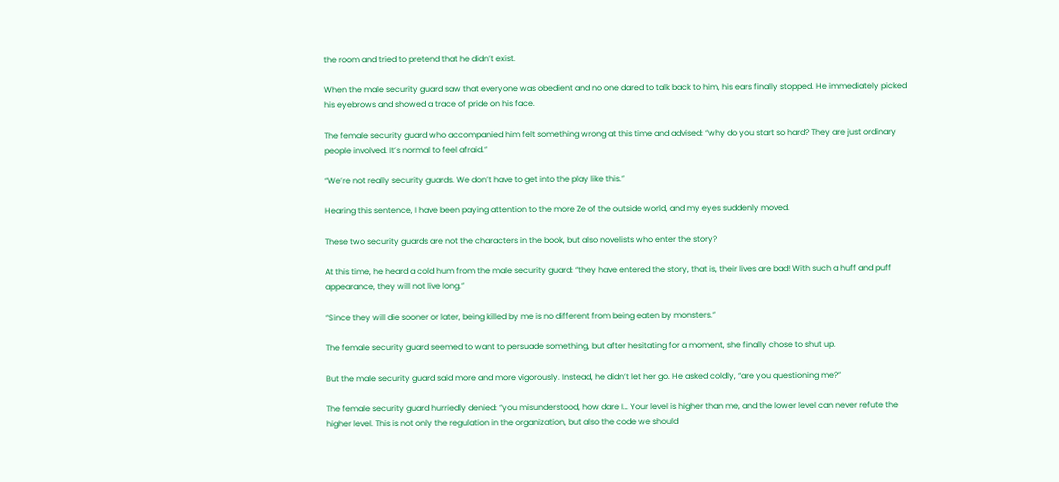the room and tried to pretend that he didn’t exist.

When the male security guard saw that everyone was obedient and no one dared to talk back to him, his ears finally stopped. He immediately picked his eyebrows and showed a trace of pride on his face.

The female security guard who accompanied him felt something wrong at this time and advised: “why do you start so hard? They are just ordinary people involved. It’s normal to feel afraid.”

“We’re not really security guards. We don’t have to get into the play like this.”

Hearing this sentence, I have been paying attention to the more Ze of the outside world, and my eyes suddenly moved.

These two security guards are not the characters in the book, but also novelists who enter the story?

At this time, he heard a cold hum from the male security guard: “they have entered the story, that is, their lives are bad! With such a huff and puff appearance, they will not live long.”

“Since they will die sooner or later, being killed by me is no different from being eaten by monsters.”

The female security guard seemed to want to persuade something, but after hesitating for a moment, she finally chose to shut up.

But the male security guard said more and more vigorously. Instead, he didn’t let her go. He asked coldly, “are you questioning me?”

The female security guard hurriedly denied: “you misunderstood, how dare I… Your level is higher than me, and the lower level can never refute the higher level. This is not only the regulation in the organization, but also the code we should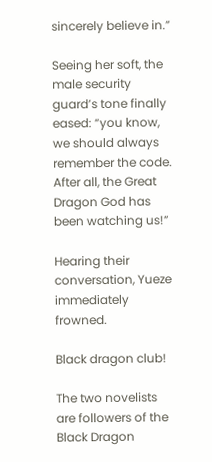sincerely believe in.”

Seeing her soft, the male security guard’s tone finally eased: “you know, we should always remember the code. After all, the Great Dragon God has been watching us!”

Hearing their conversation, Yueze immediately frowned.

Black dragon club!

The two novelists are followers of the Black Dragon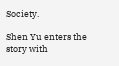Society.

Shen Yu enters the story with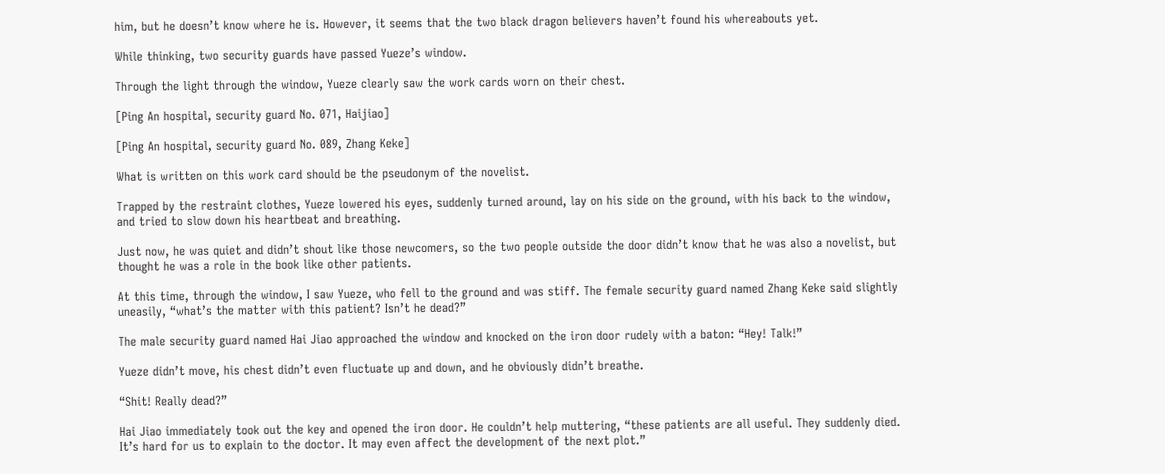him, but he doesn’t know where he is. However, it seems that the two black dragon believers haven’t found his whereabouts yet.

While thinking, two security guards have passed Yueze’s window.

Through the light through the window, Yueze clearly saw the work cards worn on their chest.

[Ping An hospital, security guard No. 071, Haijiao]

[Ping An hospital, security guard No. 089, Zhang Keke]

What is written on this work card should be the pseudonym of the novelist.

Trapped by the restraint clothes, Yueze lowered his eyes, suddenly turned around, lay on his side on the ground, with his back to the window, and tried to slow down his heartbeat and breathing.

Just now, he was quiet and didn’t shout like those newcomers, so the two people outside the door didn’t know that he was also a novelist, but thought he was a role in the book like other patients.

At this time, through the window, I saw Yueze, who fell to the ground and was stiff. The female security guard named Zhang Keke said slightly uneasily, “what’s the matter with this patient? Isn’t he dead?”

The male security guard named Hai Jiao approached the window and knocked on the iron door rudely with a baton: “Hey! Talk!”

Yueze didn’t move, his chest didn’t even fluctuate up and down, and he obviously didn’t breathe.

“Shit! Really dead?”

Hai Jiao immediately took out the key and opened the iron door. He couldn’t help muttering, “these patients are all useful. They suddenly died. It’s hard for us to explain to the doctor. It may even affect the development of the next plot.”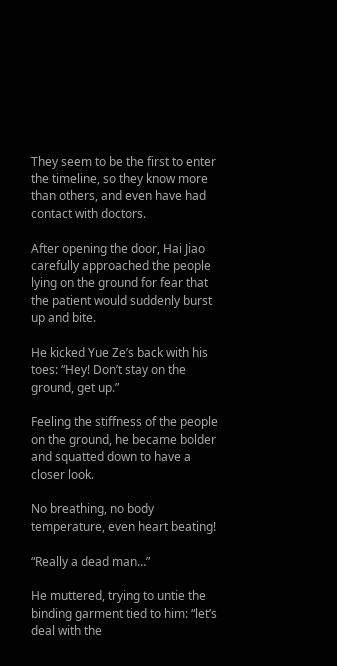They seem to be the first to enter the timeline, so they know more than others, and even have had contact with doctors.

After opening the door, Hai Jiao carefully approached the people lying on the ground for fear that the patient would suddenly burst up and bite.

He kicked Yue Ze’s back with his toes: “Hey! Don’t stay on the ground, get up.”

Feeling the stiffness of the people on the ground, he became bolder and squatted down to have a closer look.

No breathing, no body temperature, even heart beating!

“Really a dead man…”

He muttered, trying to untie the binding garment tied to him: “let’s deal with the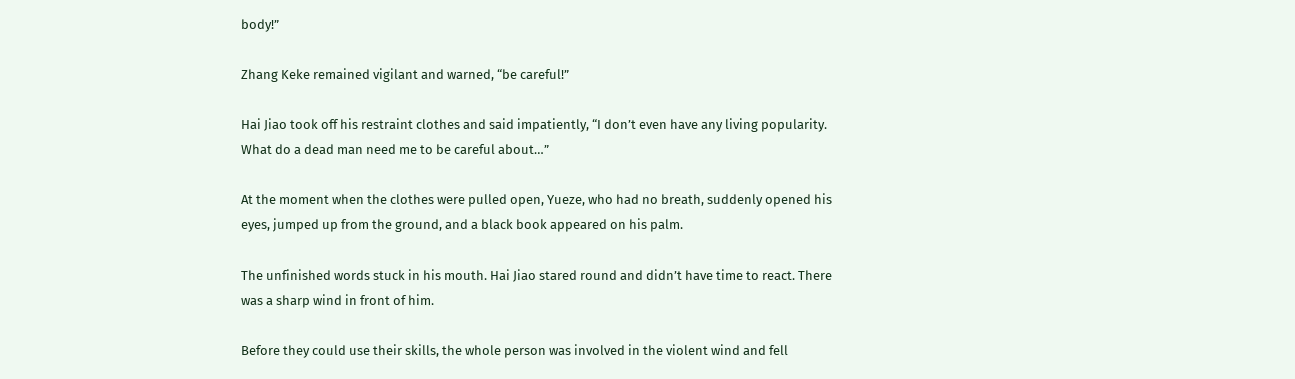body!”

Zhang Keke remained vigilant and warned, “be careful!”

Hai Jiao took off his restraint clothes and said impatiently, “I don’t even have any living popularity. What do a dead man need me to be careful about…”

At the moment when the clothes were pulled open, Yueze, who had no breath, suddenly opened his eyes, jumped up from the ground, and a black book appeared on his palm.

The unfinished words stuck in his mouth. Hai Jiao stared round and didn’t have time to react. There was a sharp wind in front of him.

Before they could use their skills, the whole person was involved in the violent wind and fell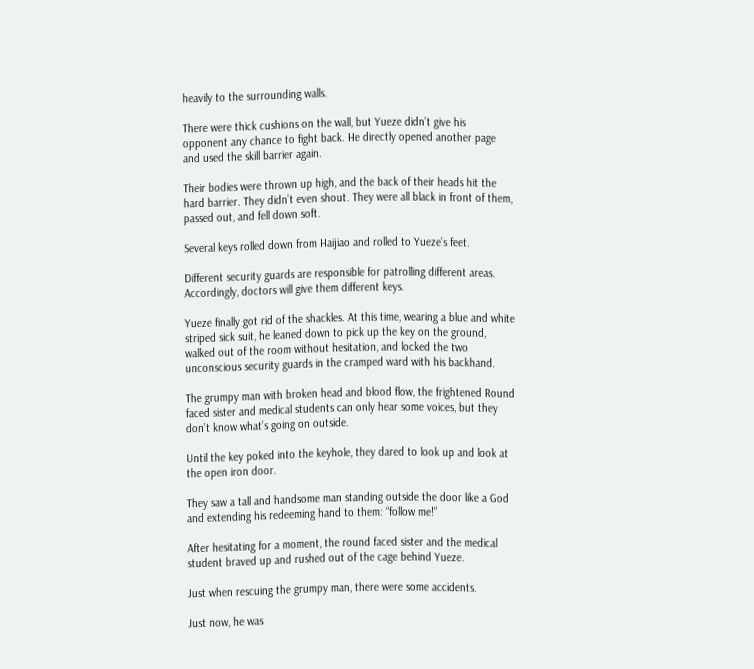heavily to the surrounding walls.

There were thick cushions on the wall, but Yueze didn’t give his opponent any chance to fight back. He directly opened another page and used the skill barrier again.

Their bodies were thrown up high, and the back of their heads hit the hard barrier. They didn’t even shout. They were all black in front of them, passed out, and fell down soft.

Several keys rolled down from Haijiao and rolled to Yueze’s feet.

Different security guards are responsible for patrolling different areas. Accordingly, doctors will give them different keys.

Yueze finally got rid of the shackles. At this time, wearing a blue and white striped sick suit, he leaned down to pick up the key on the ground, walked out of the room without hesitation, and locked the two unconscious security guards in the cramped ward with his backhand.

The grumpy man with broken head and blood flow, the frightened Round faced sister and medical students can only hear some voices, but they don’t know what’s going on outside.

Until the key poked into the keyhole, they dared to look up and look at the open iron door.

They saw a tall and handsome man standing outside the door like a God and extending his redeeming hand to them: “follow me!”

After hesitating for a moment, the round faced sister and the medical student braved up and rushed out of the cage behind Yueze.

Just when rescuing the grumpy man, there were some accidents.

Just now, he was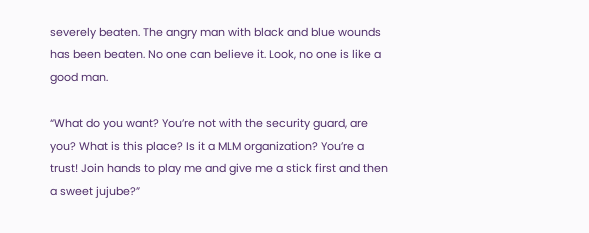severely beaten. The angry man with black and blue wounds has been beaten. No one can believe it. Look, no one is like a good man.

“What do you want? You’re not with the security guard, are you? What is this place? Is it a MLM organization? You’re a trust! Join hands to play me and give me a stick first and then a sweet jujube?”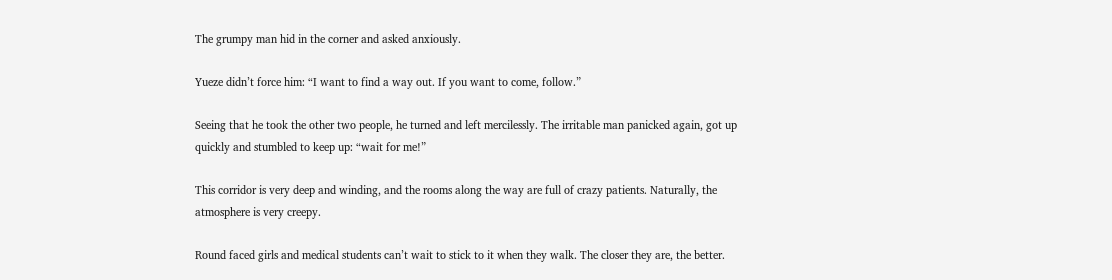The grumpy man hid in the corner and asked anxiously.

Yueze didn’t force him: “I want to find a way out. If you want to come, follow.”

Seeing that he took the other two people, he turned and left mercilessly. The irritable man panicked again, got up quickly and stumbled to keep up: “wait for me!”

This corridor is very deep and winding, and the rooms along the way are full of crazy patients. Naturally, the atmosphere is very creepy.

Round faced girls and medical students can’t wait to stick to it when they walk. The closer they are, the better.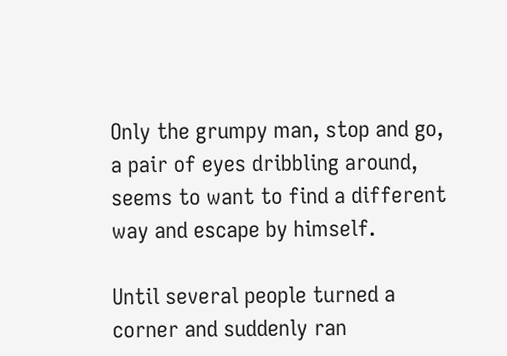Only the grumpy man, stop and go, a pair of eyes dribbling around, seems to want to find a different way and escape by himself.

Until several people turned a corner and suddenly ran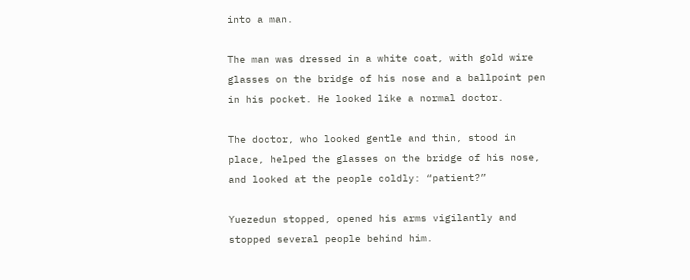into a man.

The man was dressed in a white coat, with gold wire glasses on the bridge of his nose and a ballpoint pen in his pocket. He looked like a normal doctor.

The doctor, who looked gentle and thin, stood in place, helped the glasses on the bridge of his nose, and looked at the people coldly: “patient?”

Yuezedun stopped, opened his arms vigilantly and stopped several people behind him.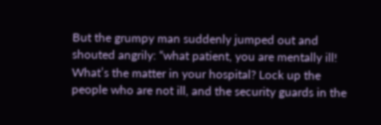But the grumpy man suddenly jumped out and shouted angrily: “what patient, you are mentally ill! What’s the matter in your hospital? Lock up the people who are not ill, and the security guards in the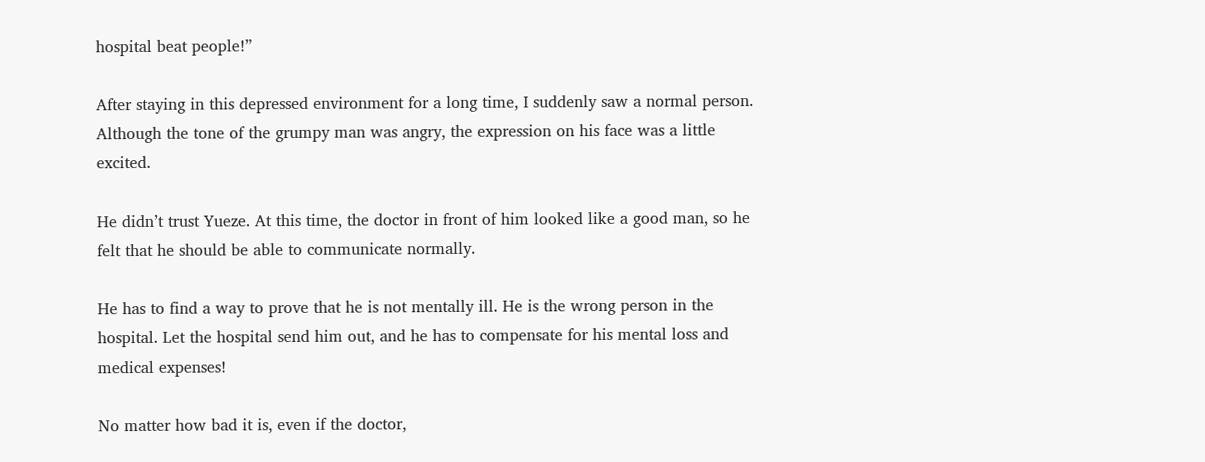hospital beat people!”

After staying in this depressed environment for a long time, I suddenly saw a normal person. Although the tone of the grumpy man was angry, the expression on his face was a little excited.

He didn’t trust Yueze. At this time, the doctor in front of him looked like a good man, so he felt that he should be able to communicate normally.

He has to find a way to prove that he is not mentally ill. He is the wrong person in the hospital. Let the hospital send him out, and he has to compensate for his mental loss and medical expenses!

No matter how bad it is, even if the doctor,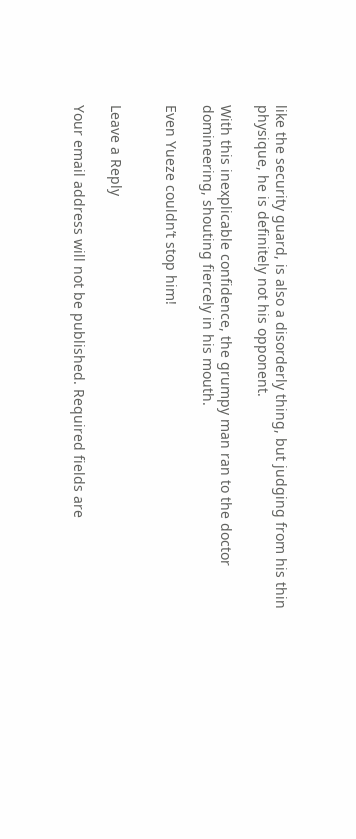like the security guard, is also a disorderly thing, but judging from his thin physique, he is definitely not his opponent.

With this inexplicable confidence, the grumpy man ran to the doctor domineering, shouting fiercely in his mouth.

Even Yueze couldn’t stop him!


Leave a Reply

Your email address will not be published. Required fields are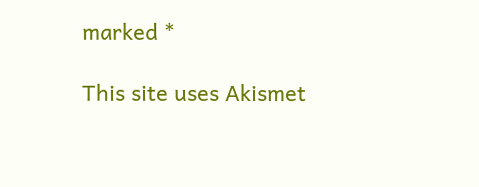marked *

This site uses Akismet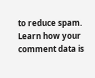to reduce spam. Learn how your comment data is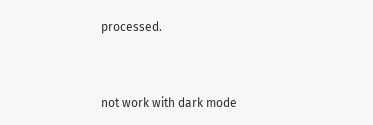processed.


not work with dark mode